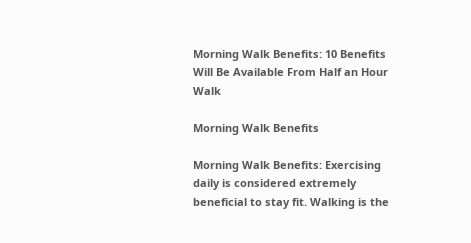Morning Walk Benefits: 10 Benefits Will Be Available From Half an Hour Walk

Morning Walk Benefits

Morning Walk Benefits: Exercising daily is considered extremely beneficial to stay fit. Walking is the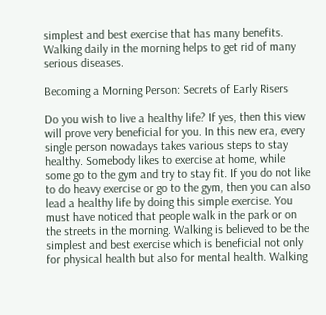simplest and best exercise that has many benefits. Walking daily in the morning helps to get rid of many serious diseases.

Becoming a Morning Person: Secrets of Early Risers

Do you wish to live a healthy life? If yes, then this view will prove very beneficial for you. In this new era, every single person nowadays takes various steps to stay healthy. Somebody likes to exercise at home, while some go to the gym and try to stay fit. If you do not like to do heavy exercise or go to the gym, then you can also lead a healthy life by doing this simple exercise. You must have noticed that people walk in the park or on the streets in the morning. Walking is believed to be the simplest and best exercise which is beneficial not only for physical health but also for mental health. Walking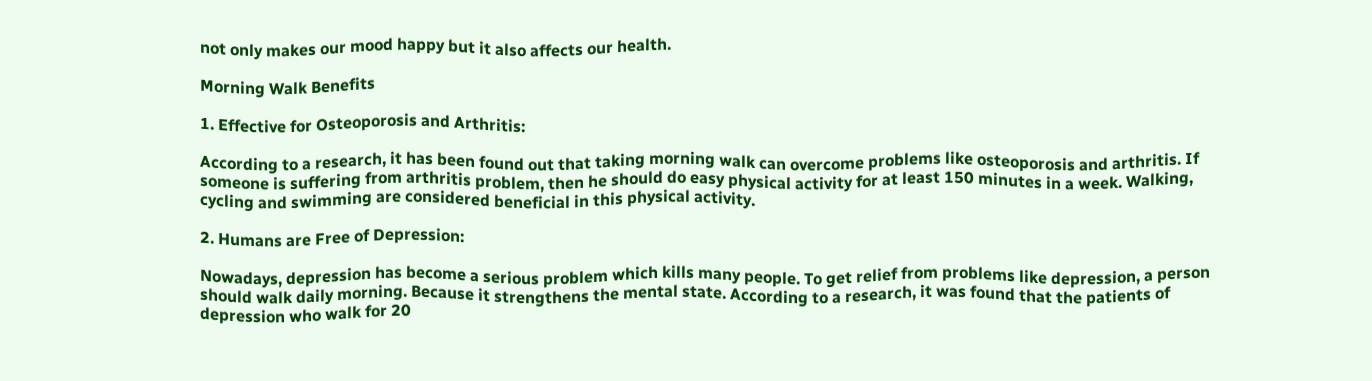not only makes our mood happy but it also affects our health.

Morning Walk Benefits

1. Effective for Osteoporosis and Arthritis:

According to a research, it has been found out that taking morning walk can overcome problems like osteoporosis and arthritis. If someone is suffering from arthritis problem, then he should do easy physical activity for at least 150 minutes in a week. Walking, cycling and swimming are considered beneficial in this physical activity.

2. Humans are Free of Depression:

Nowadays, depression has become a serious problem which kills many people. To get relief from problems like depression, a person should walk daily morning. Because it strengthens the mental state. According to a research, it was found that the patients of depression who walk for 20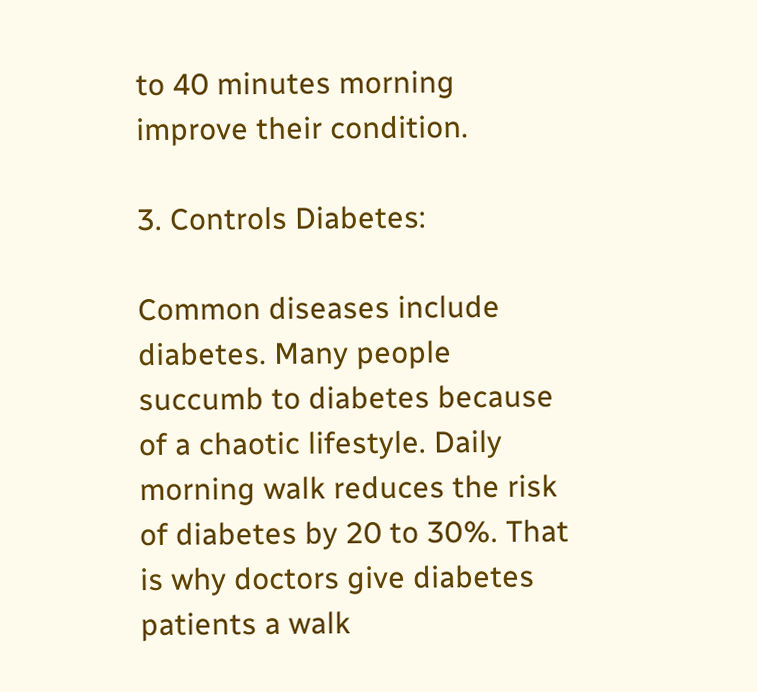to 40 minutes morning improve their condition.

3. Controls Diabetes:

Common diseases include diabetes. Many people succumb to diabetes because of a chaotic lifestyle. Daily morning walk reduces the risk of diabetes by 20 to 30%. That is why doctors give diabetes patients a walk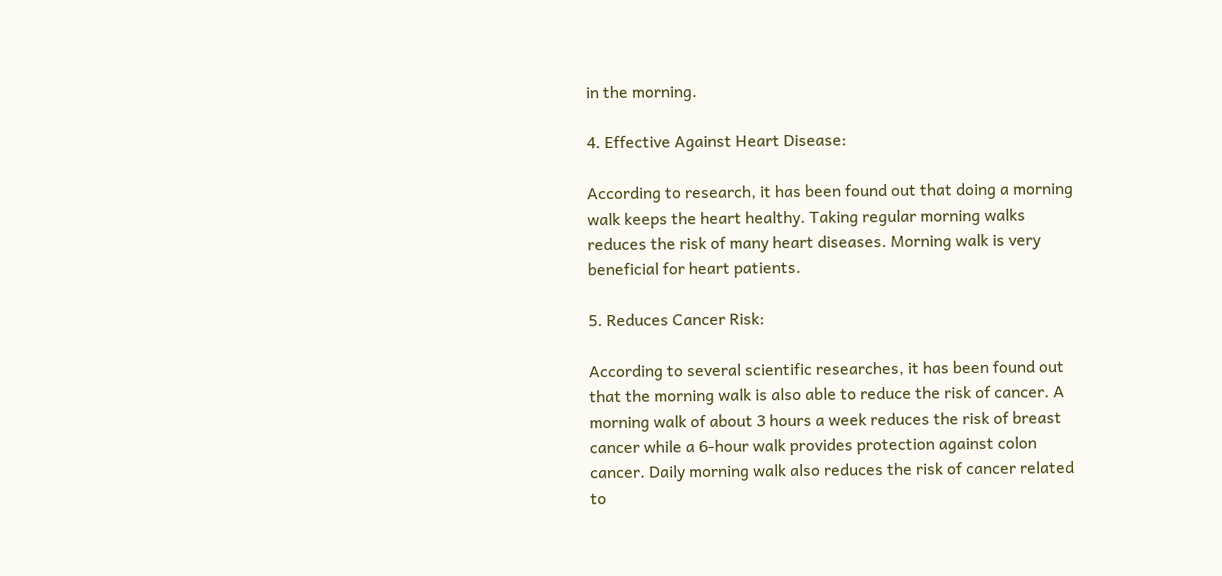in the morning.

4. Effective Against Heart Disease:

According to research, it has been found out that doing a morning walk keeps the heart healthy. Taking regular morning walks reduces the risk of many heart diseases. Morning walk is very beneficial for heart patients.

5. Reduces Cancer Risk:

According to several scientific researches, it has been found out that the morning walk is also able to reduce the risk of cancer. A morning walk of about 3 hours a week reduces the risk of breast cancer while a 6-hour walk provides protection against colon cancer. Daily morning walk also reduces the risk of cancer related to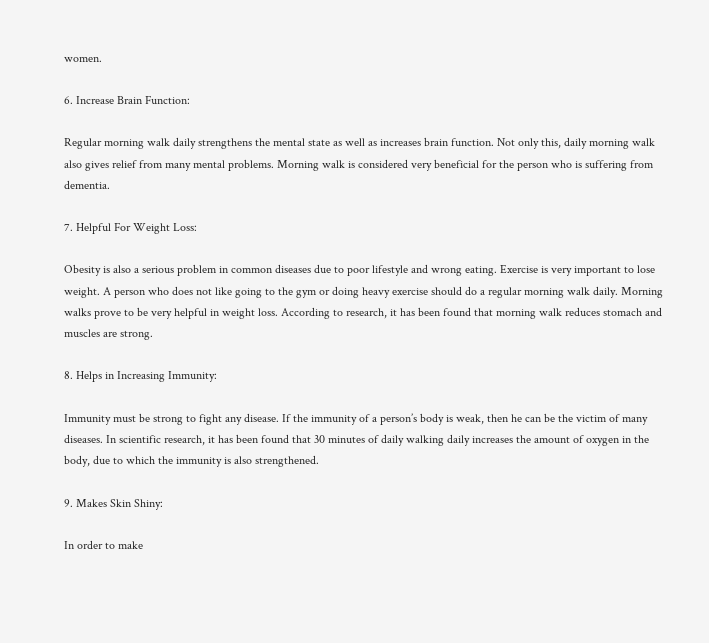women.

6. Increase Brain Function:

Regular morning walk daily strengthens the mental state as well as increases brain function. Not only this, daily morning walk also gives relief from many mental problems. Morning walk is considered very beneficial for the person who is suffering from dementia.

7. Helpful For Weight Loss:

Obesity is also a serious problem in common diseases due to poor lifestyle and wrong eating. Exercise is very important to lose weight. A person who does not like going to the gym or doing heavy exercise should do a regular morning walk daily. Morning walks prove to be very helpful in weight loss. According to research, it has been found that morning walk reduces stomach and muscles are strong.

8. Helps in Increasing Immunity:

Immunity must be strong to fight any disease. If the immunity of a person’s body is weak, then he can be the victim of many diseases. In scientific research, it has been found that 30 minutes of daily walking daily increases the amount of oxygen in the body, due to which the immunity is also strengthened.

9. Makes Skin Shiny:

In order to make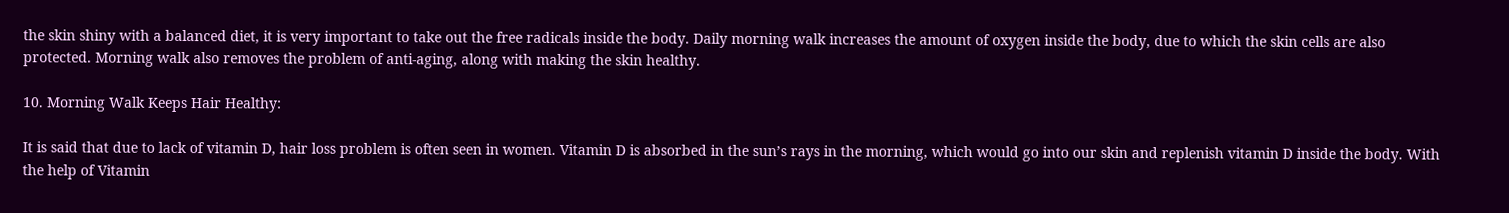the skin shiny with a balanced diet, it is very important to take out the free radicals inside the body. Daily morning walk increases the amount of oxygen inside the body, due to which the skin cells are also protected. Morning walk also removes the problem of anti-aging, along with making the skin healthy.

10. Morning Walk Keeps Hair Healthy:

It is said that due to lack of vitamin D, hair loss problem is often seen in women. Vitamin D is absorbed in the sun’s rays in the morning, which would go into our skin and replenish vitamin D inside the body. With the help of Vitamin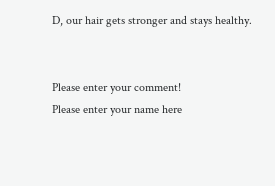D, our hair gets stronger and stays healthy.


Please enter your comment!
Please enter your name here